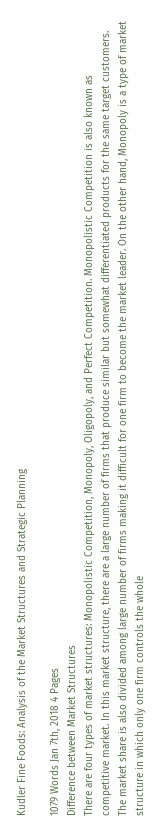Kudler Fine Foods: Analysis of the Market Structures and Strategic Planning

1079 Words Jan 7th, 2018 4 Pages
Difference between Market Structures
There are four types of market structures: Monopolistic Competition, Monopoly, Oligopoly, and Perfect Competition. Monopolistic Competition is also known as competitive market. In this market structure, there are a large number of firms that produce similar but somewhat differentiated products for the same target customers. The market share is also divided among large number of firms making it difficult for one firm to become the market leader. On the other hand, Monopoly is a type of market structure in which only one firm controls the whole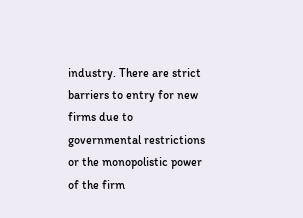industry. There are strict barriers to entry for new firms due to governmental restrictions or the monopolistic power of the firm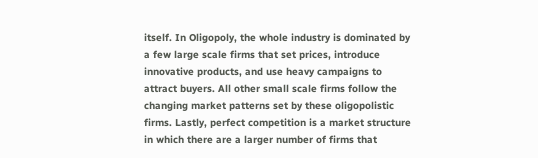itself. In Oligopoly, the whole industry is dominated by a few large scale firms that set prices, introduce innovative products, and use heavy campaigns to attract buyers. All other small scale firms follow the changing market patterns set by these oligopolistic firms. Lastly, perfect competition is a market structure in which there are a larger number of firms that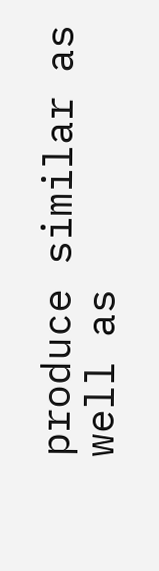produce similar as well as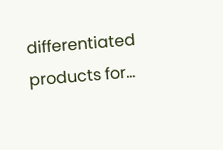differentiated products for…